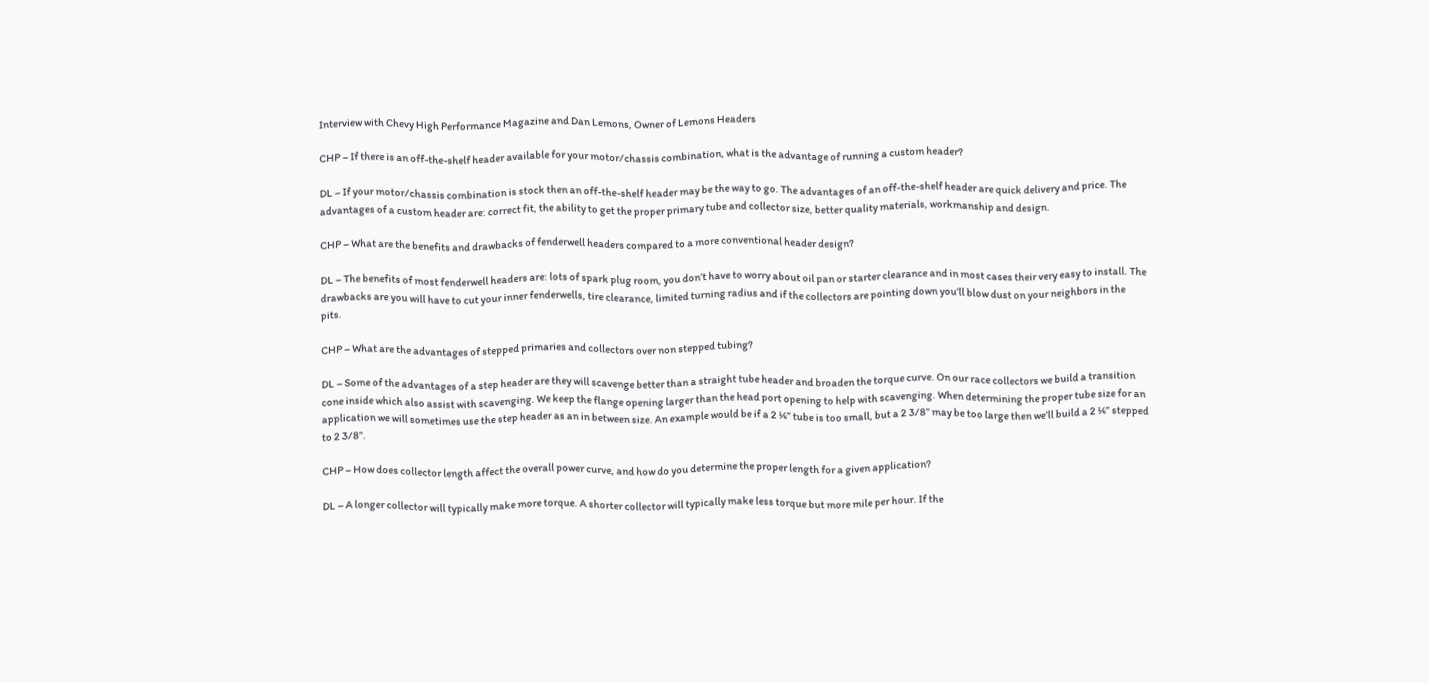Interview with Chevy High Performance Magazine and Dan Lemons, Owner of Lemons Headers

CHP – If there is an off-the-shelf header available for your motor/chassis combination, what is the advantage of running a custom header?

DL – If your motor/chassis combination is stock then an off-the-shelf header may be the way to go. The advantages of an off-the-shelf header are quick delivery and price. The advantages of a custom header are: correct fit, the ability to get the proper primary tube and collector size, better quality materials, workmanship and design.

CHP – What are the benefits and drawbacks of fenderwell headers compared to a more conventional header design?

DL – The benefits of most fenderwell headers are: lots of spark plug room, you don’t have to worry about oil pan or starter clearance and in most cases their very easy to install. The drawbacks are you will have to cut your inner fenderwells, tire clearance, limited turning radius and if the collectors are pointing down you’ll blow dust on your neighbors in the pits.

CHP – What are the advantages of stepped primaries and collectors over non stepped tubing?

DL – Some of the advantages of a step header are they will scavenge better than a straight tube header and broaden the torque curve. On our race collectors we build a transition cone inside which also assist with scavenging. We keep the flange opening larger than the head port opening to help with scavenging. When determining the proper tube size for an application we will sometimes use the step header as an in between size. An example would be if a 2 ¼” tube is too small, but a 2 3/8” may be too large then we’ll build a 2 ¼” stepped to 2 3/8”.

CHP – How does collector length affect the overall power curve, and how do you determine the proper length for a given application?

DL – A longer collector will typically make more torque. A shorter collector will typically make less torque but more mile per hour. If the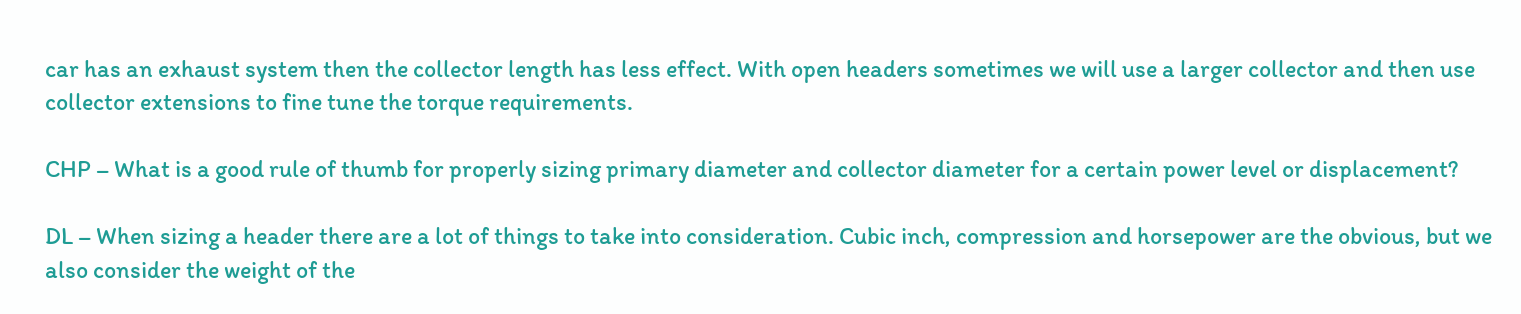car has an exhaust system then the collector length has less effect. With open headers sometimes we will use a larger collector and then use collector extensions to fine tune the torque requirements.

CHP – What is a good rule of thumb for properly sizing primary diameter and collector diameter for a certain power level or displacement?

DL – When sizing a header there are a lot of things to take into consideration. Cubic inch, compression and horsepower are the obvious, but we also consider the weight of the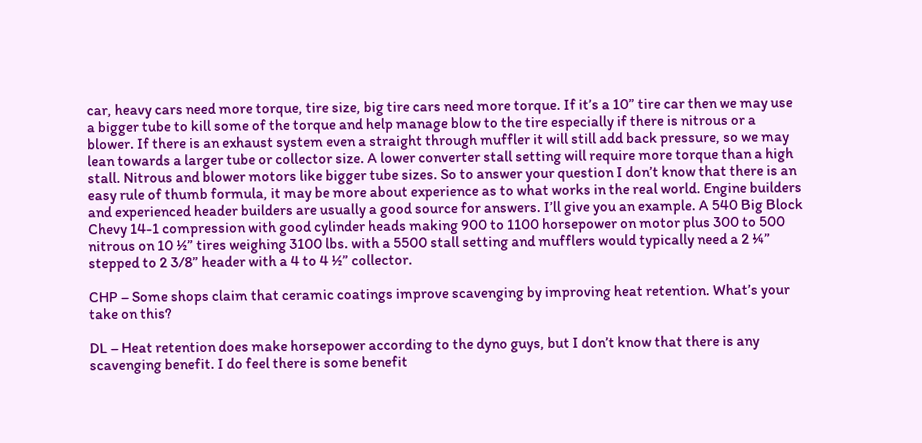car, heavy cars need more torque, tire size, big tire cars need more torque. If it’s a 10” tire car then we may use a bigger tube to kill some of the torque and help manage blow to the tire especially if there is nitrous or a blower. If there is an exhaust system even a straight through muffler it will still add back pressure, so we may lean towards a larger tube or collector size. A lower converter stall setting will require more torque than a high stall. Nitrous and blower motors like bigger tube sizes. So to answer your question I don’t know that there is an easy rule of thumb formula, it may be more about experience as to what works in the real world. Engine builders and experienced header builders are usually a good source for answers. I’ll give you an example. A 540 Big Block Chevy 14-1 compression with good cylinder heads making 900 to 1100 horsepower on motor plus 300 to 500 nitrous on 10 ½” tires weighing 3100 lbs. with a 5500 stall setting and mufflers would typically need a 2 ¼” stepped to 2 3/8” header with a 4 to 4 ½” collector.

CHP – Some shops claim that ceramic coatings improve scavenging by improving heat retention. What’s your take on this?

DL – Heat retention does make horsepower according to the dyno guys, but I don’t know that there is any scavenging benefit. I do feel there is some benefit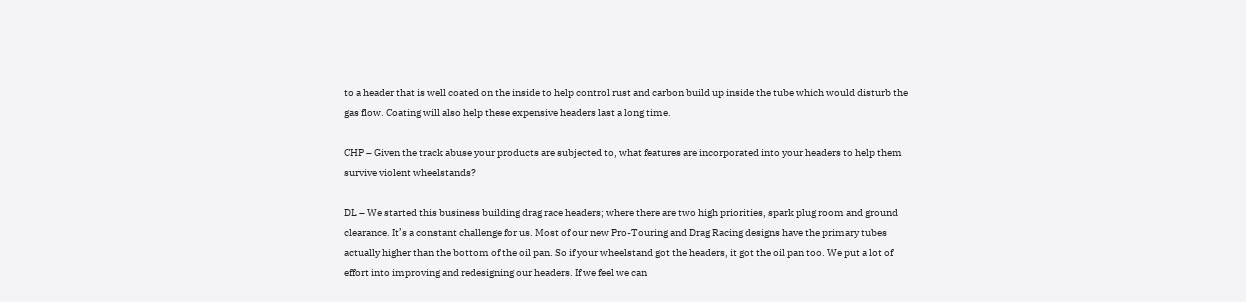to a header that is well coated on the inside to help control rust and carbon build up inside the tube which would disturb the gas flow. Coating will also help these expensive headers last a long time.

CHP – Given the track abuse your products are subjected to, what features are incorporated into your headers to help them survive violent wheelstands?

DL – We started this business building drag race headers; where there are two high priorities, spark plug room and ground clearance. It’s a constant challenge for us. Most of our new Pro-Touring and Drag Racing designs have the primary tubes actually higher than the bottom of the oil pan. So if your wheelstand got the headers, it got the oil pan too. We put a lot of effort into improving and redesigning our headers. If we feel we can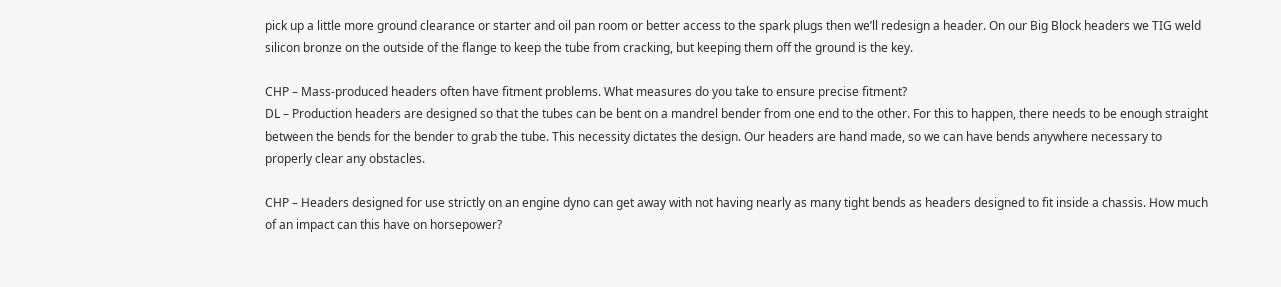pick up a little more ground clearance or starter and oil pan room or better access to the spark plugs then we’ll redesign a header. On our Big Block headers we TIG weld silicon bronze on the outside of the flange to keep the tube from cracking, but keeping them off the ground is the key.

CHP – Mass-produced headers often have fitment problems. What measures do you take to ensure precise fitment?
DL – Production headers are designed so that the tubes can be bent on a mandrel bender from one end to the other. For this to happen, there needs to be enough straight between the bends for the bender to grab the tube. This necessity dictates the design. Our headers are hand made, so we can have bends anywhere necessary to properly clear any obstacles.

CHP – Headers designed for use strictly on an engine dyno can get away with not having nearly as many tight bends as headers designed to fit inside a chassis. How much of an impact can this have on horsepower?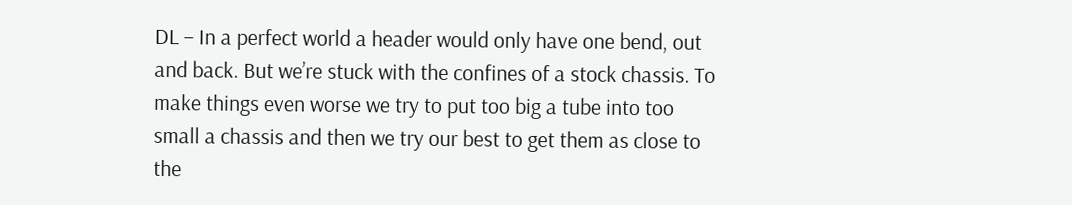DL – In a perfect world a header would only have one bend, out and back. But we’re stuck with the confines of a stock chassis. To make things even worse we try to put too big a tube into too small a chassis and then we try our best to get them as close to the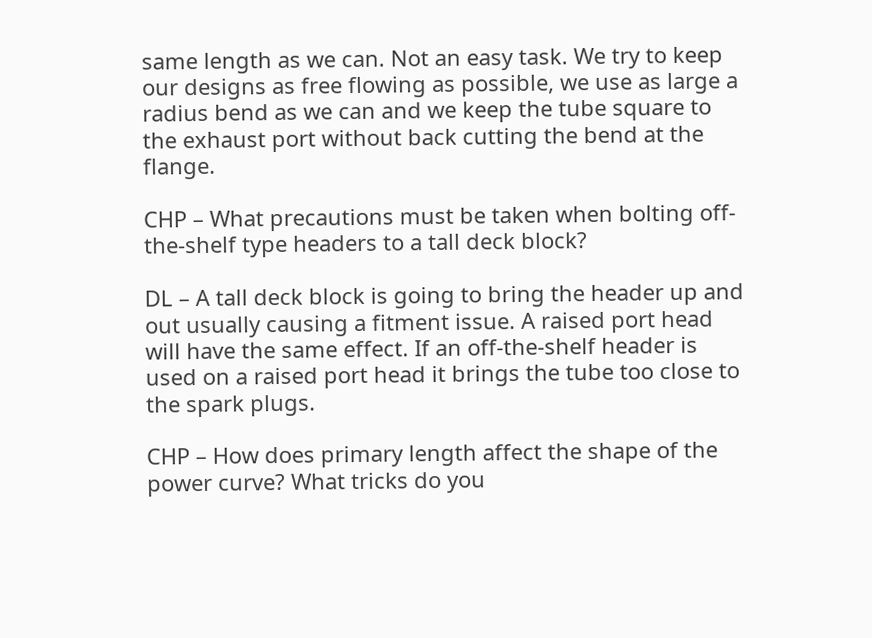same length as we can. Not an easy task. We try to keep our designs as free flowing as possible, we use as large a radius bend as we can and we keep the tube square to the exhaust port without back cutting the bend at the flange.

CHP – What precautions must be taken when bolting off-the-shelf type headers to a tall deck block?

DL – A tall deck block is going to bring the header up and out usually causing a fitment issue. A raised port head will have the same effect. If an off-the-shelf header is used on a raised port head it brings the tube too close to the spark plugs.

CHP – How does primary length affect the shape of the power curve? What tricks do you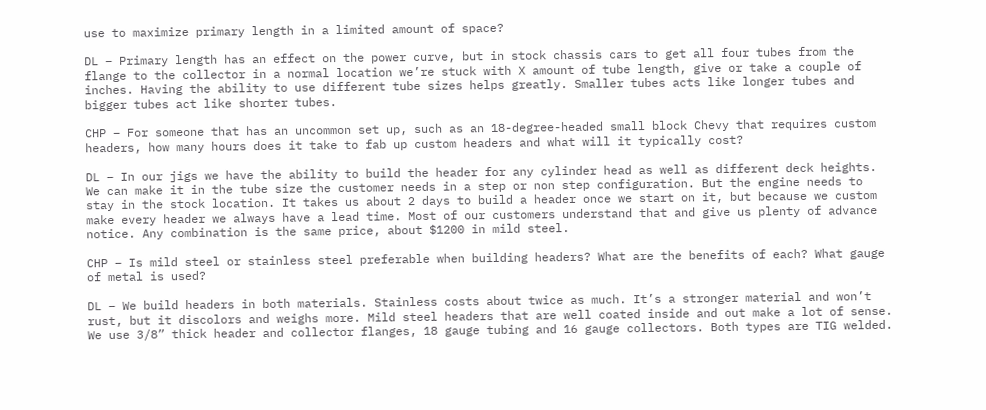use to maximize primary length in a limited amount of space?

DL – Primary length has an effect on the power curve, but in stock chassis cars to get all four tubes from the flange to the collector in a normal location we’re stuck with X amount of tube length, give or take a couple of inches. Having the ability to use different tube sizes helps greatly. Smaller tubes acts like longer tubes and bigger tubes act like shorter tubes.

CHP – For someone that has an uncommon set up, such as an 18-degree-headed small block Chevy that requires custom headers, how many hours does it take to fab up custom headers and what will it typically cost?

DL – In our jigs we have the ability to build the header for any cylinder head as well as different deck heights. We can make it in the tube size the customer needs in a step or non step configuration. But the engine needs to stay in the stock location. It takes us about 2 days to build a header once we start on it, but because we custom make every header we always have a lead time. Most of our customers understand that and give us plenty of advance notice. Any combination is the same price, about $1200 in mild steel.

CHP – Is mild steel or stainless steel preferable when building headers? What are the benefits of each? What gauge of metal is used?

DL – We build headers in both materials. Stainless costs about twice as much. It’s a stronger material and won’t rust, but it discolors and weighs more. Mild steel headers that are well coated inside and out make a lot of sense. We use 3/8” thick header and collector flanges, 18 gauge tubing and 16 gauge collectors. Both types are TIG welded.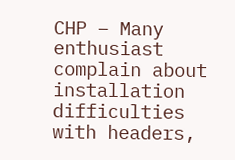CHP – Many enthusiast complain about installation difficulties with headers,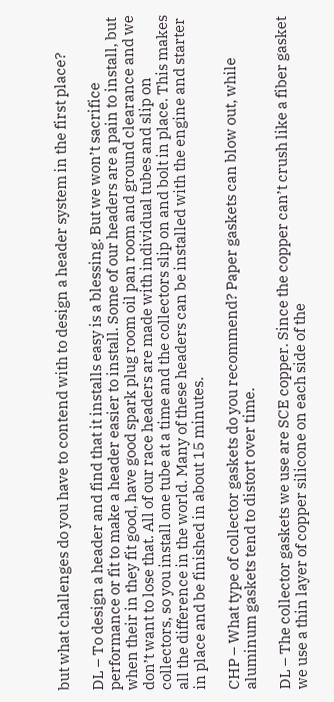but what challenges do you have to contend with to design a header system in the first place?

DL – To design a header and find that it installs easy is a blessing. But we won’t sacrifice performance or fit to make a header easier to install. Some of our headers are a pain to install, but when their in they fit good, have good spark plug room oil pan room and ground clearance and we don’t want to lose that. All of our race headers are made with individual tubes and slip on collectors, so you install one tube at a time and the collectors slip on and bolt in place. This makes all the difference in the world. Many of these headers can be installed with the engine and starter in place and be finished in about 15 minutes.

CHP – What type of collector gaskets do you recommend? Paper gaskets can blow out, while aluminum gaskets tend to distort over time.

DL – The collector gaskets we use are SCE copper. Since the copper can’t crush like a fiber gasket we use a thin layer of copper silicone on each side of the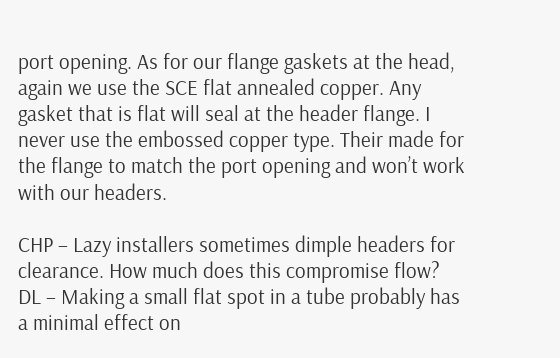port opening. As for our flange gaskets at the head, again we use the SCE flat annealed copper. Any gasket that is flat will seal at the header flange. I never use the embossed copper type. Their made for the flange to match the port opening and won’t work with our headers.

CHP – Lazy installers sometimes dimple headers for clearance. How much does this compromise flow?
DL – Making a small flat spot in a tube probably has a minimal effect on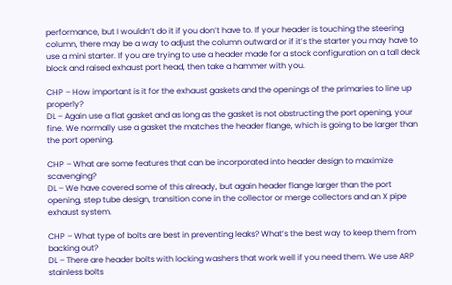performance, but I wouldn’t do it if you don’t have to. If your header is touching the steering column, there may be a way to adjust the column outward or if it’s the starter you may have to use a mini starter. If you are trying to use a header made for a stock configuration on a tall deck block and raised exhaust port head, then take a hammer with you.

CHP – How important is it for the exhaust gaskets and the openings of the primaries to line up properly?
DL – Again use a flat gasket and as long as the gasket is not obstructing the port opening, your fine. We normally use a gasket the matches the header flange, which is going to be larger than the port opening.

CHP – What are some features that can be incorporated into header design to maximize scavenging?
DL – We have covered some of this already, but again header flange larger than the port opening, step tube design, transition cone in the collector or merge collectors and an X pipe exhaust system.

CHP – What type of bolts are best in preventing leaks? What’s the best way to keep them from backing out?
DL – There are header bolts with locking washers that work well if you need them. We use ARP stainless bolts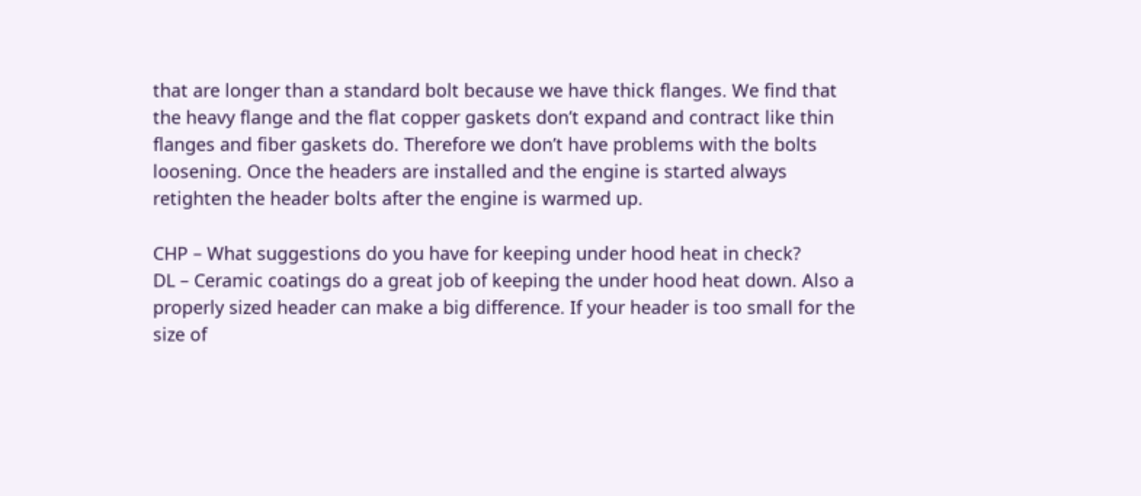that are longer than a standard bolt because we have thick flanges. We find that the heavy flange and the flat copper gaskets don’t expand and contract like thin flanges and fiber gaskets do. Therefore we don’t have problems with the bolts loosening. Once the headers are installed and the engine is started always retighten the header bolts after the engine is warmed up.

CHP – What suggestions do you have for keeping under hood heat in check?
DL – Ceramic coatings do a great job of keeping the under hood heat down. Also a properly sized header can make a big difference. If your header is too small for the size of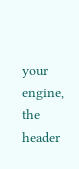your engine, the header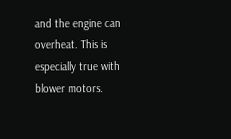and the engine can overheat. This is especially true with blower motors.